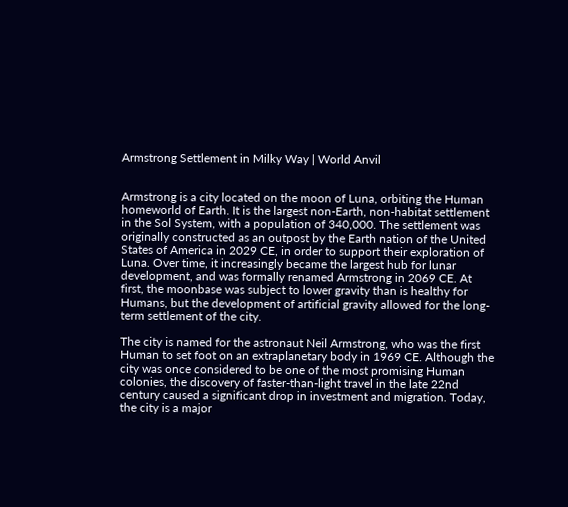Armstrong Settlement in Milky Way | World Anvil


Armstrong is a city located on the moon of Luna, orbiting the Human homeworld of Earth. It is the largest non-Earth, non-habitat settlement in the Sol System, with a population of 340,000. The settlement was originally constructed as an outpost by the Earth nation of the United States of America in 2029 CE, in order to support their exploration of Luna. Over time, it increasingly became the largest hub for lunar development, and was formally renamed Armstrong in 2069 CE. At first, the moonbase was subject to lower gravity than is healthy for Humans, but the development of artificial gravity allowed for the long-term settlement of the city.

The city is named for the astronaut Neil Armstrong, who was the first Human to set foot on an extraplanetary body in 1969 CE. Although the city was once considered to be one of the most promising Human colonies, the discovery of faster-than-light travel in the late 22nd century caused a significant drop in investment and migration. Today, the city is a major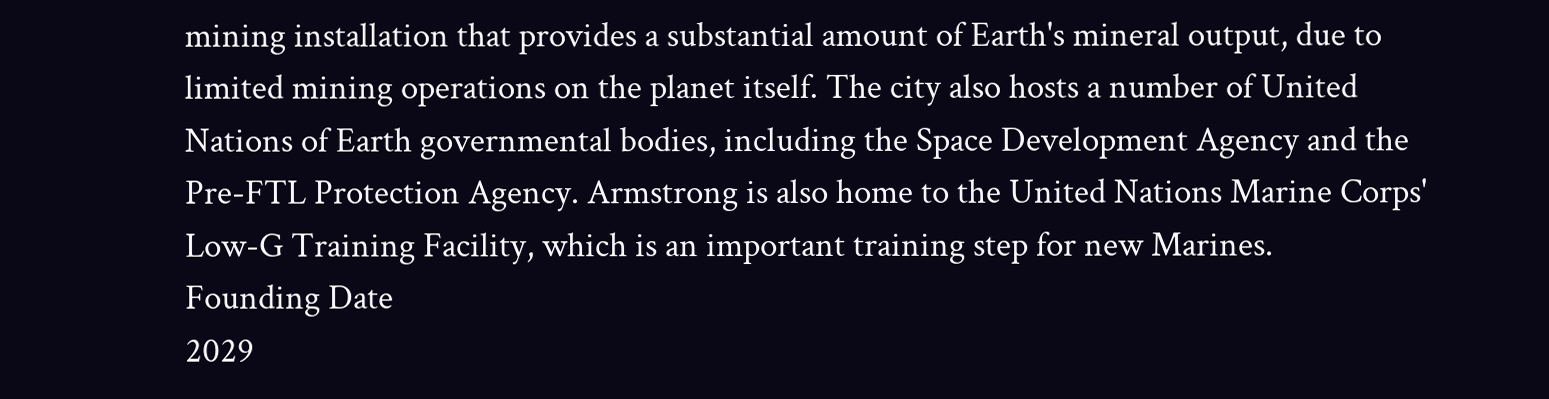mining installation that provides a substantial amount of Earth's mineral output, due to limited mining operations on the planet itself. The city also hosts a number of United Nations of Earth governmental bodies, including the Space Development Agency and the Pre-FTL Protection Agency. Armstrong is also home to the United Nations Marine Corps' Low-G Training Facility, which is an important training step for new Marines.
Founding Date
2029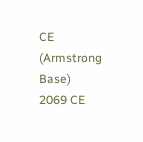CE (Armstrong Base)
2069 CE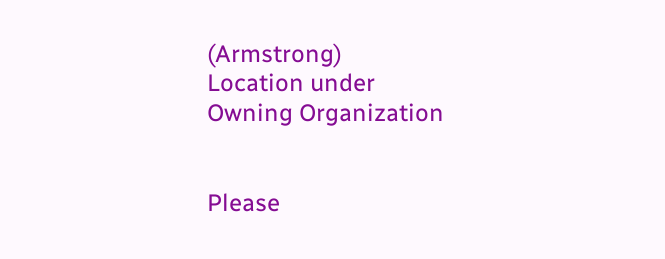(Armstrong)
Location under
Owning Organization


Please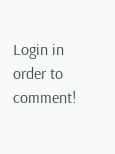Login in order to comment!